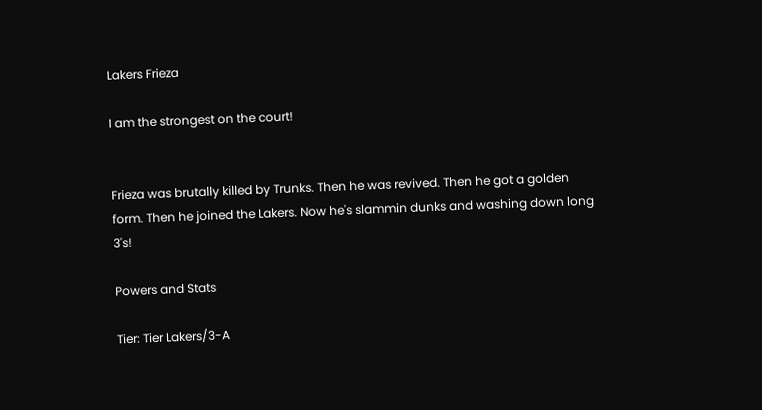Lakers Frieza

I am the strongest on the court!


Frieza was brutally killed by Trunks. Then he was revived. Then he got a golden form. Then he joined the Lakers. Now he's slammin dunks and washing down long 3's!

Powers and Stats

Tier: Tier Lakers/3-A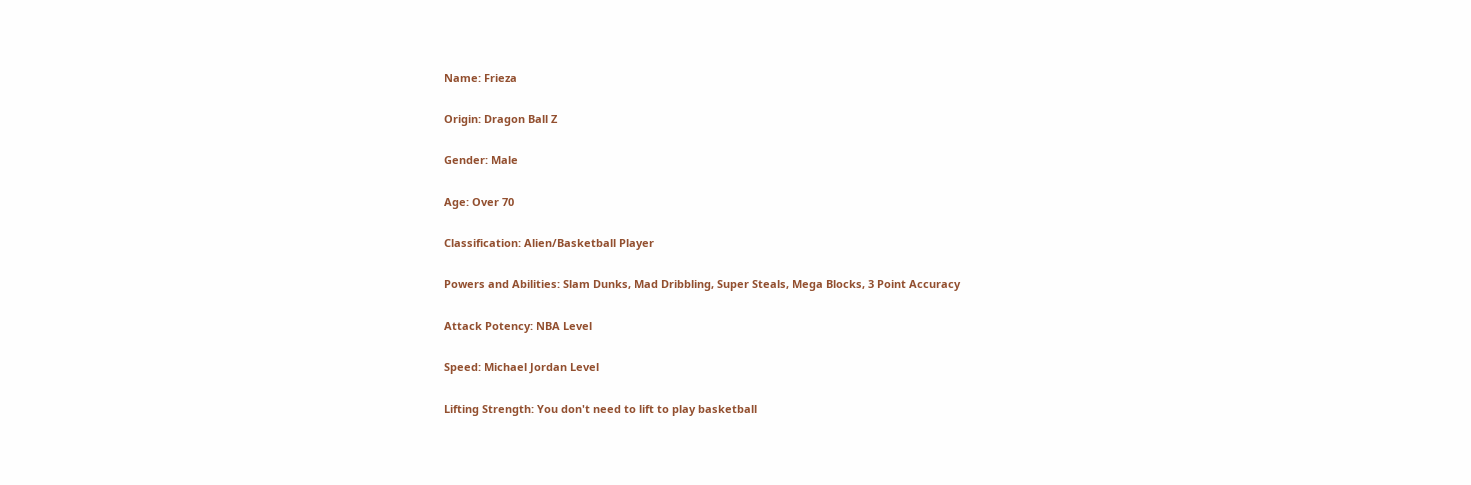Name: Frieza

Origin: Dragon Ball Z

Gender: Male

Age: Over 70

Classification: Alien/Basketball Player

Powers and Abilities: Slam Dunks, Mad Dribbling, Super Steals, Mega Blocks, 3 Point Accuracy

Attack Potency: NBA Level

Speed: Michael Jordan Level

Lifting Strength: You don't need to lift to play basketball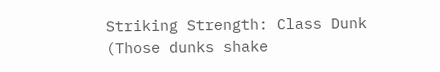Striking Strength: Class Dunk (Those dunks shake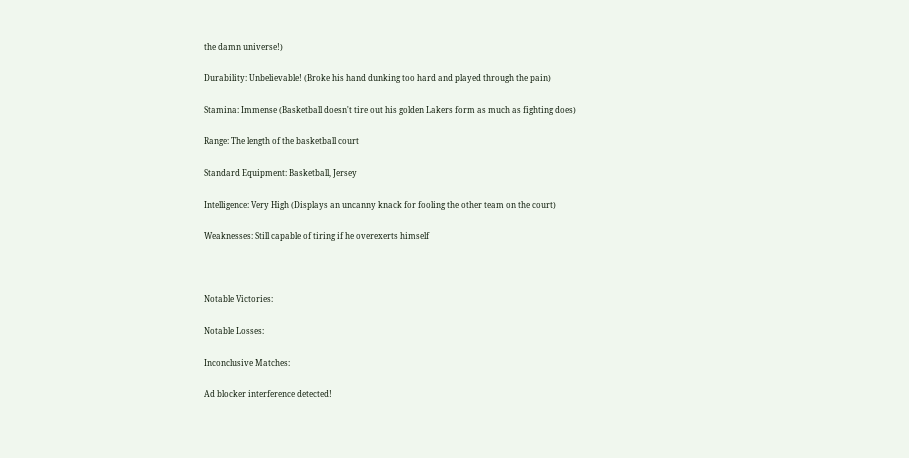the damn universe!)

Durability: Unbelievable! (Broke his hand dunking too hard and played through the pain)

Stamina: Immense (Basketball doesn't tire out his golden Lakers form as much as fighting does)

Range: The length of the basketball court

Standard Equipment: Basketball, Jersey

Intelligence: Very High (Displays an uncanny knack for fooling the other team on the court)

Weaknesses: Still capable of tiring if he overexerts himself



Notable Victories:

Notable Losses:

Inconclusive Matches:

Ad blocker interference detected!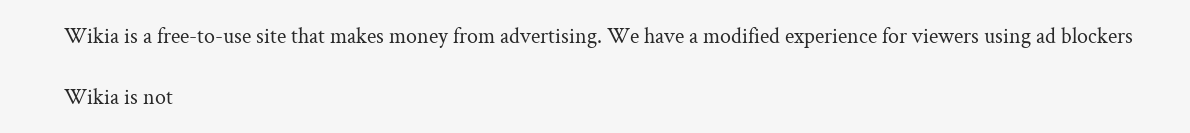Wikia is a free-to-use site that makes money from advertising. We have a modified experience for viewers using ad blockers

Wikia is not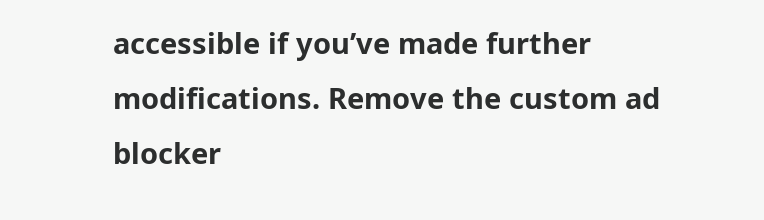accessible if you’ve made further modifications. Remove the custom ad blocker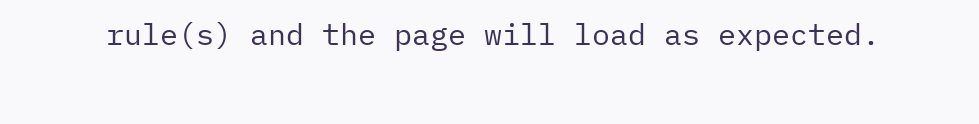rule(s) and the page will load as expected.